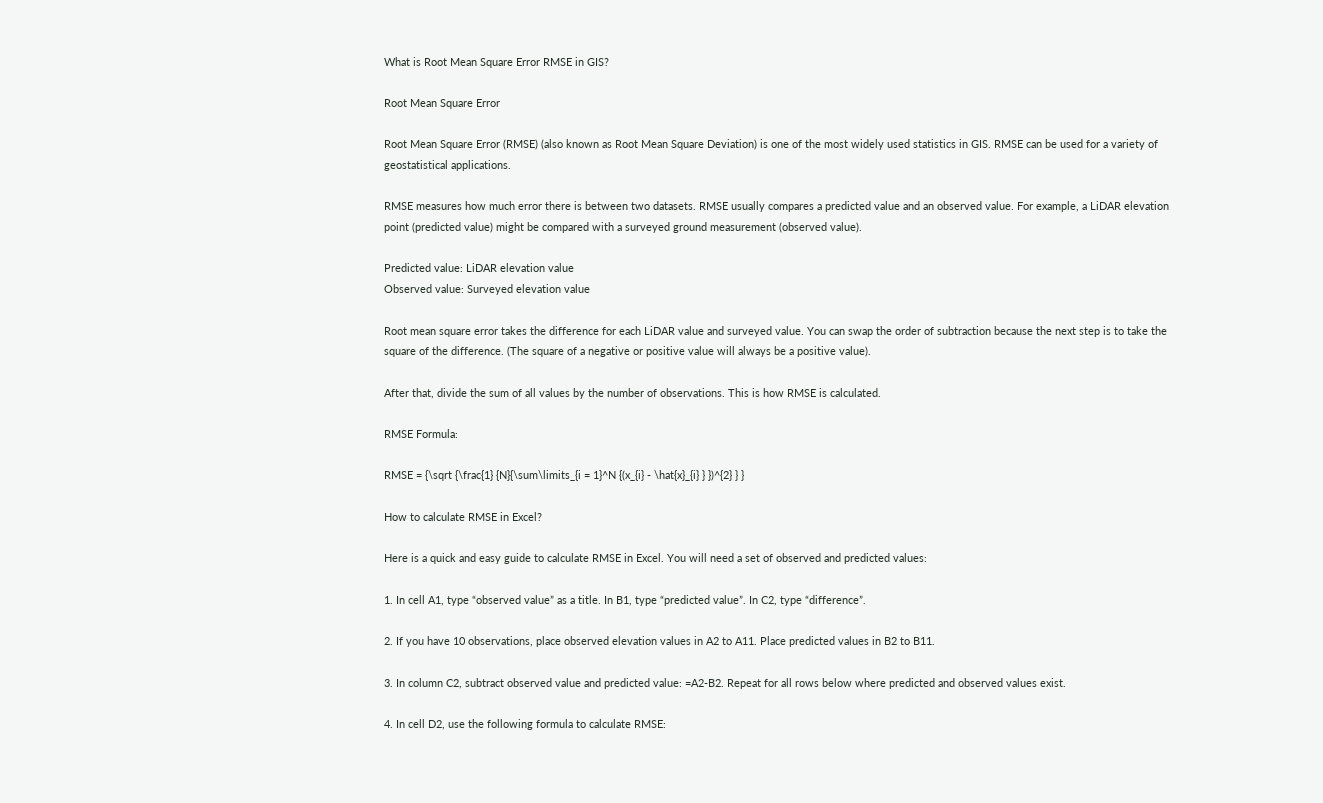What is Root Mean Square Error RMSE in GIS?

Root Mean Square Error

Root Mean Square Error (RMSE) (also known as Root Mean Square Deviation) is one of the most widely used statistics in GIS. RMSE can be used for a variety of geostatistical applications.

RMSE measures how much error there is between two datasets. RMSE usually compares a predicted value and an observed value. For example, a LiDAR elevation point (predicted value) might be compared with a surveyed ground measurement (observed value).

Predicted value: LiDAR elevation value
Observed value: Surveyed elevation value

Root mean square error takes the difference for each LiDAR value and surveyed value. You can swap the order of subtraction because the next step is to take the square of the difference. (The square of a negative or positive value will always be a positive value).

After that, divide the sum of all values by the number of observations. This is how RMSE is calculated.

RMSE Formula:

RMSE = {\sqrt {\frac{1} {N}{\sum\limits_{i = 1}^N {(x_{i} - \hat{x}_{i} } })^{2} } }

How to calculate RMSE in Excel?

Here is a quick and easy guide to calculate RMSE in Excel. You will need a set of observed and predicted values:

1. In cell A1, type “observed value” as a title. In B1, type “predicted value”. In C2, type “difference”.

2. If you have 10 observations, place observed elevation values in A2 to A11. Place predicted values in B2 to B11.

3. In column C2, subtract observed value and predicted value: =A2-B2. Repeat for all rows below where predicted and observed values exist.

4. In cell D2, use the following formula to calculate RMSE: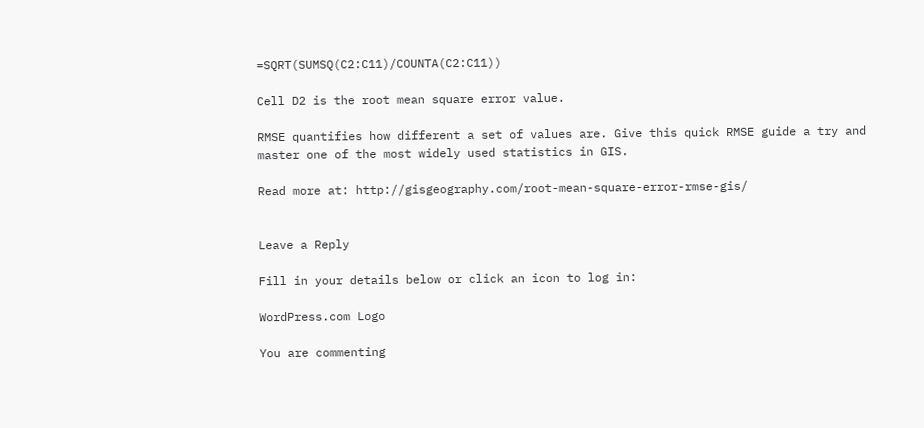=SQRT(SUMSQ(C2:C11)/COUNTA(C2:C11))

Cell D2 is the root mean square error value.

RMSE quantifies how different a set of values are. Give this quick RMSE guide a try and master one of the most widely used statistics in GIS.

Read more at: http://gisgeography.com/root-mean-square-error-rmse-gis/


Leave a Reply

Fill in your details below or click an icon to log in:

WordPress.com Logo

You are commenting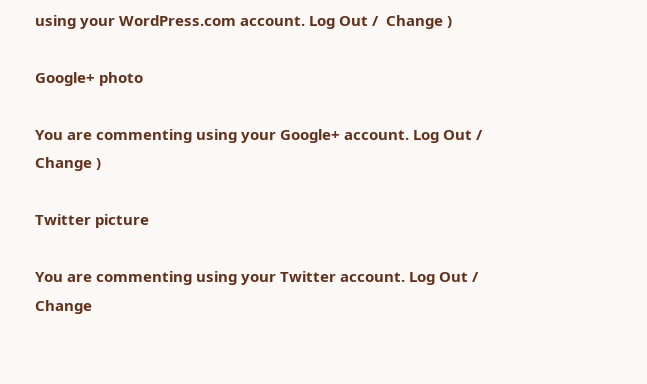using your WordPress.com account. Log Out /  Change )

Google+ photo

You are commenting using your Google+ account. Log Out /  Change )

Twitter picture

You are commenting using your Twitter account. Log Out /  Change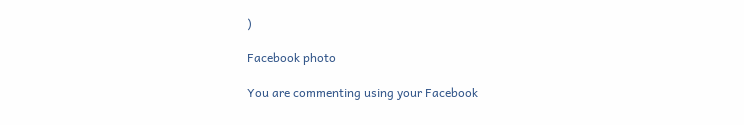)

Facebook photo

You are commenting using your Facebook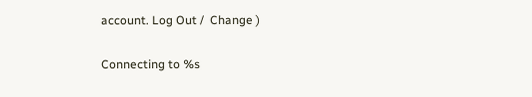account. Log Out /  Change )

Connecting to %s